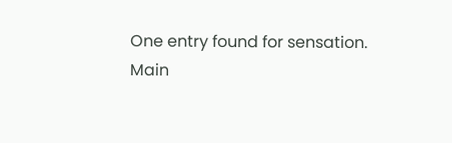One entry found for sensation.
Main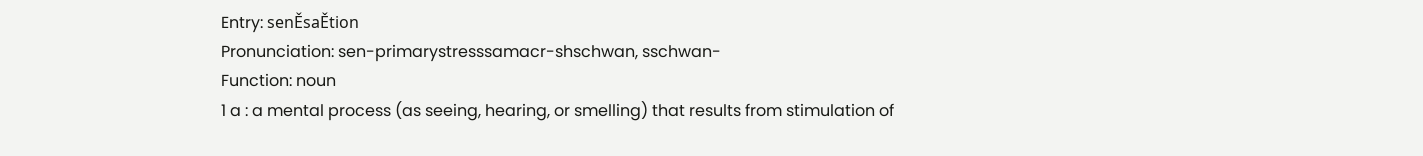Entry: senĚsaĚtion
Pronunciation: sen-primarystresssamacr-shschwan, sschwan-
Function: noun
1 a : a mental process (as seeing, hearing, or smelling) that results from stimulation of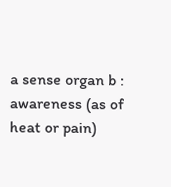a sense organ b : awareness (as of heat or pain)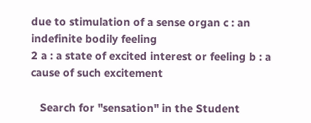due to stimulation of a sense organ c : an indefinite bodily feeling
2 a : a state of excited interest or feeling b : a cause of such excitement

   Search for "sensation" in the Student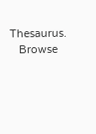Thesaurus.
   Browse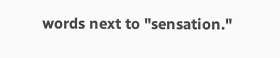words next to "sensation."